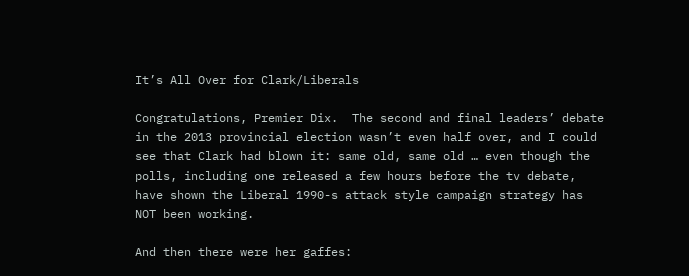It’s All Over for Clark/Liberals

Congratulations, Premier Dix.  The second and final leaders’ debate in the 2013 provincial election wasn’t even half over, and I could see that Clark had blown it: same old, same old … even though the polls, including one released a few hours before the tv debate,  have shown the Liberal 1990-s attack style campaign strategy has NOT been working.

And then there were her gaffes: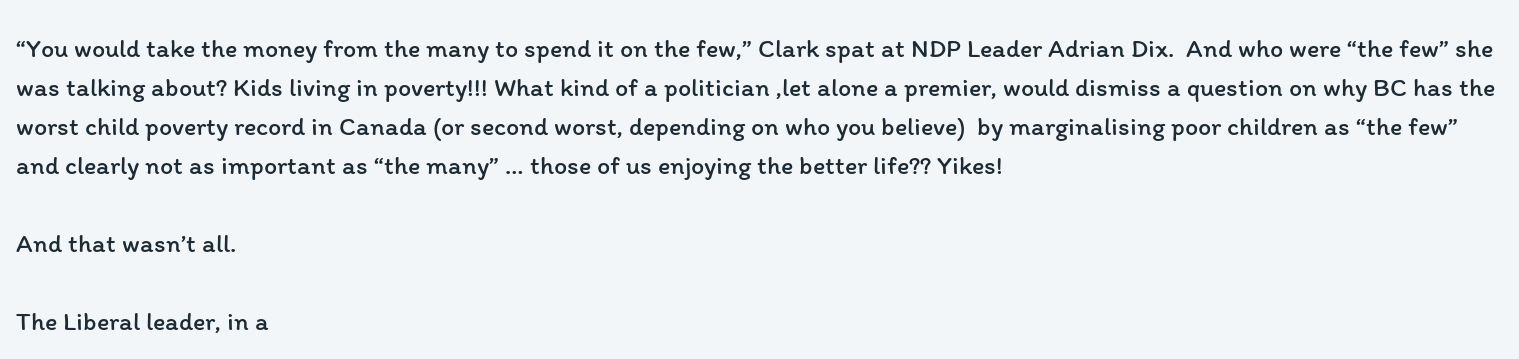“You would take the money from the many to spend it on the few,” Clark spat at NDP Leader Adrian Dix.  And who were “the few” she was talking about? Kids living in poverty!!! What kind of a politician ,let alone a premier, would dismiss a question on why BC has the worst child poverty record in Canada (or second worst, depending on who you believe)  by marginalising poor children as “the few” and clearly not as important as “the many” … those of us enjoying the better life?? Yikes!

And that wasn’t all.

The Liberal leader, in a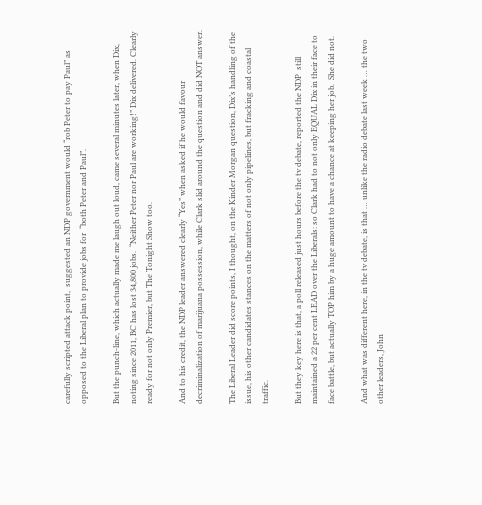carefully scripted attack point,  suggested an NDP government would “rob Peter to pay Paul” as opposed to the Liberal plan to provide jobs for  “both Peter and Paul”.

But the punch-line, which actually made me laugh out loud, came several minutes later, when Dix, noting since 2011, BC has lost 34,800 jobs.  “Neither Peter nor Paul are working!” Dix delivered. Clearly ready for not only Premier, but The Tonight Show too.

And to his credit, the NDP leader answered clearly “Yes” when asked if he would favour decriminalization of marijuana possession, while Clark slid around the question and did NOT answer.

The Liberal Leader did score points, I thought, on the Kinder Morgan question, Dix’s handling of the issue, his other candidates stances on the matters of not only pipelines, but fracking and coastal traffic.

But they key here is that, a poll released just hours before the tv debate, reported the NDP  still maintained a 22 per cent LEAD over the Liberals: so Clark had to not only EQUAL Dix in their face to face battle, but actually TOP him by a huge amount to have a chance at keeping her job.  She did not.

And what was different here, in the tv debate, is that … unlike the radio debate last week … the two other leaders, John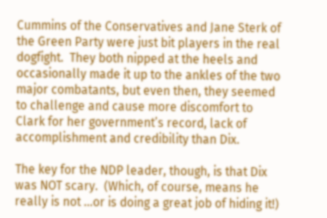Cummins of the Conservatives and Jane Sterk of the Green Party were just bit players in the real dogfight.  They both nipped at the heels and occasionally made it up to the ankles of the two major combatants, but even then, they seemed to challenge and cause more discomfort to Clark for her government’s record, lack of accomplishment and credibility than Dix.

The key for the NDP leader, though, is that Dix was NOT scary.  (Which, of course, means he really is not …or is doing a great job of hiding it!)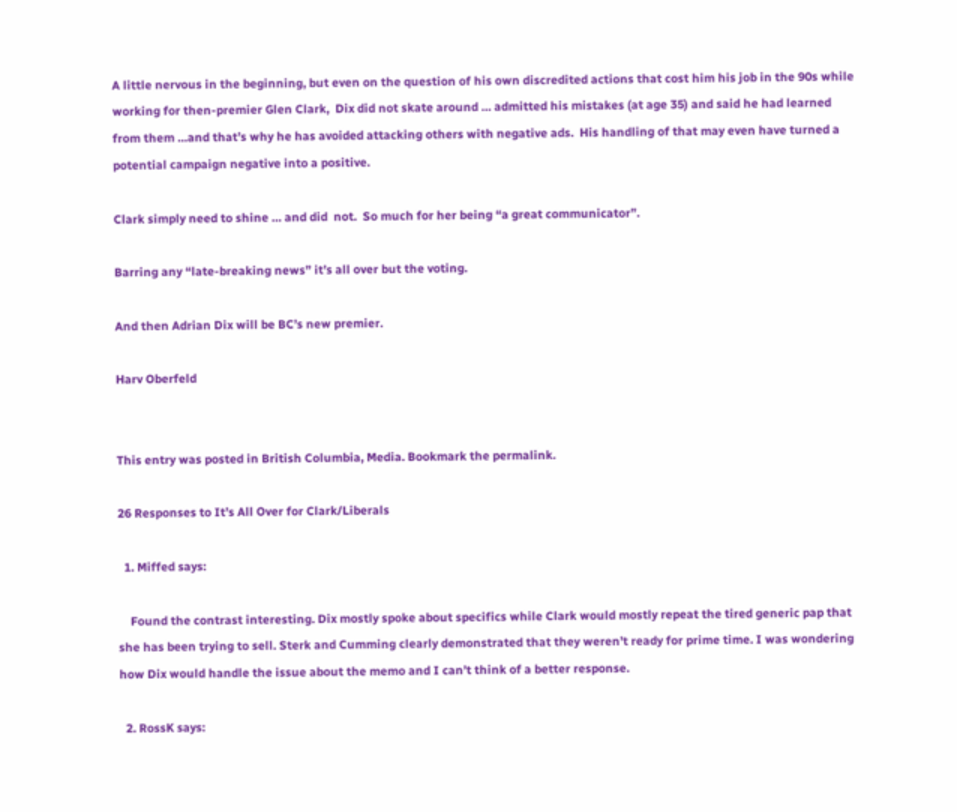A little nervous in the beginning, but even on the question of his own discredited actions that cost him his job in the 90s while working for then-premier Glen Clark,  Dix did not skate around … admitted his mistakes (at age 35) and said he had learned from them …and that’s why he has avoided attacking others with negative ads.  His handling of that may even have turned a potential campaign negative into a positive.

Clark simply need to shine … and did  not.  So much for her being “a great communicator”.

Barring any “late-breaking news” it’s all over but the voting.

And then Adrian Dix will be BC’s new premier.

Harv Oberfeld


This entry was posted in British Columbia, Media. Bookmark the permalink.

26 Responses to It’s All Over for Clark/Liberals

  1. Miffed says:

    Found the contrast interesting. Dix mostly spoke about specifics while Clark would mostly repeat the tired generic pap that she has been trying to sell. Sterk and Cumming clearly demonstrated that they weren’t ready for prime time. I was wondering how Dix would handle the issue about the memo and I can’t think of a better response.

  2. RossK says: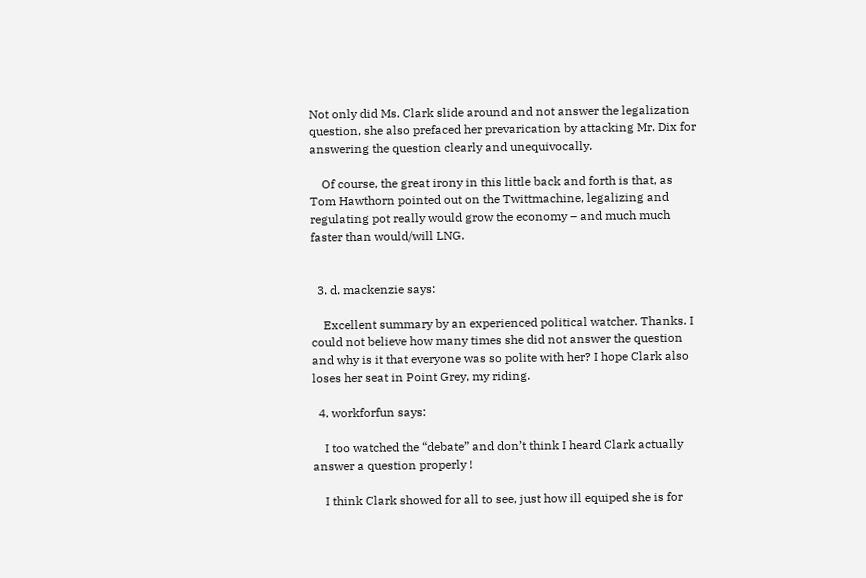Not only did Ms. Clark slide around and not answer the legalization question, she also prefaced her prevarication by attacking Mr. Dix for answering the question clearly and unequivocally.

    Of course, the great irony in this little back and forth is that, as Tom Hawthorn pointed out on the Twittmachine, legalizing and regulating pot really would grow the economy – and much much faster than would/will LNG.


  3. d. mackenzie says:

    Excellent summary by an experienced political watcher. Thanks. I could not believe how many times she did not answer the question and why is it that everyone was so polite with her? I hope Clark also loses her seat in Point Grey, my riding.

  4. workforfun says:

    I too watched the “debate” and don’t think I heard Clark actually answer a question properly !

    I think Clark showed for all to see, just how ill equiped she is for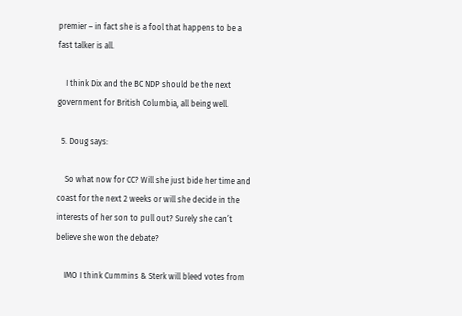premier – in fact she is a fool that happens to be a fast talker is all.

    I think Dix and the BC NDP should be the next government for British Columbia, all being well.

  5. Doug says:

    So what now for CC? Will she just bide her time and coast for the next 2 weeks or will she decide in the interests of her son to pull out? Surely she can’t believe she won the debate?

    IMO I think Cummins & Sterk will bleed votes from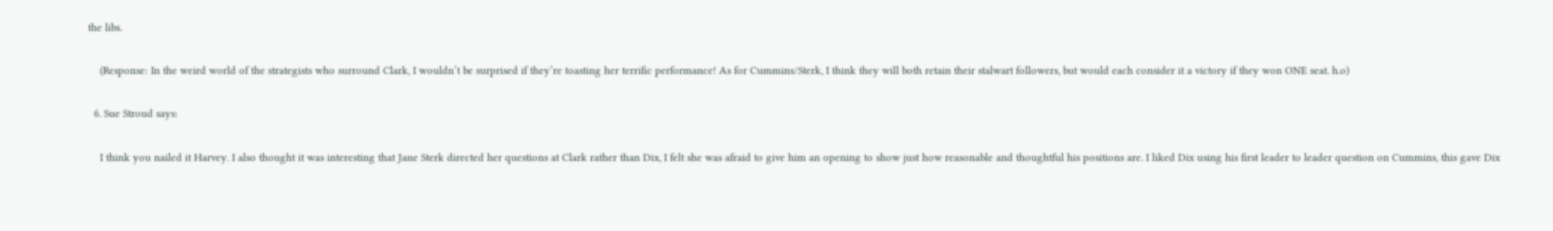the libs.

    (Response: In the weird world of the strategists who surround Clark, I wouldn’t be surprised if they’re toasting her terrific performance! As for Cummins/Sterk, I think they will both retain their stalwart followers, but would each consider it a victory if they won ONE seat. h.o)

  6. Sue Stroud says:

    I think you nailed it Harvey. I also thought it was interesting that Jane Sterk directed her questions at Clark rather than Dix, I felt she was afraid to give him an opening to show just how reasonable and thoughtful his positions are. I liked Dix using his first leader to leader question on Cummins, this gave Dix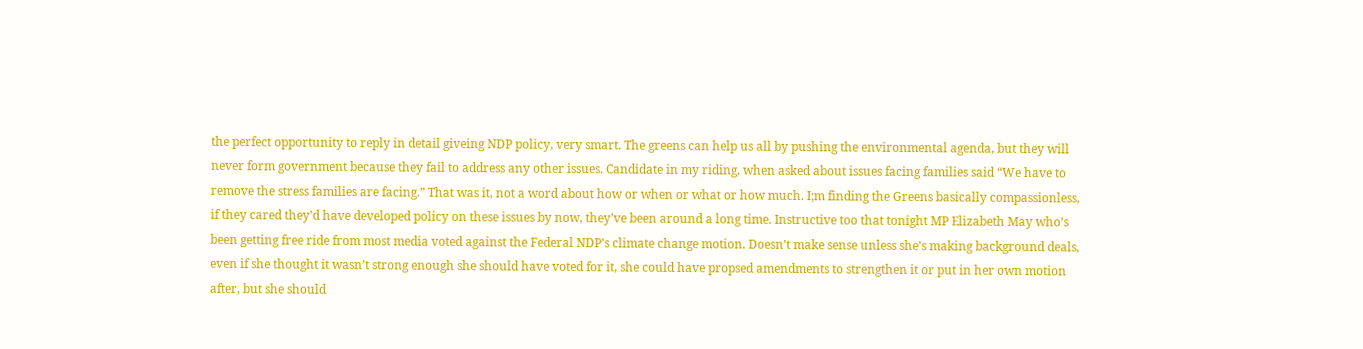the perfect opportunity to reply in detail giveing NDP policy, very smart. The greens can help us all by pushing the environmental agenda, but they will never form government because they fail to address any other issues. Candidate in my riding, when asked about issues facing families said “We have to remove the stress families are facing.” That was it, not a word about how or when or what or how much. I;m finding the Greens basically compassionless, if they cared they’d have developed policy on these issues by now, they’ve been around a long time. Instructive too that tonight MP Elizabeth May who’s been getting free ride from most media voted against the Federal NDP’s climate change motion. Doesn’t make sense unless she’s making background deals, even if she thought it wasn’t strong enough she should have voted for it, she could have propsed amendments to strengthen it or put in her own motion after, but she should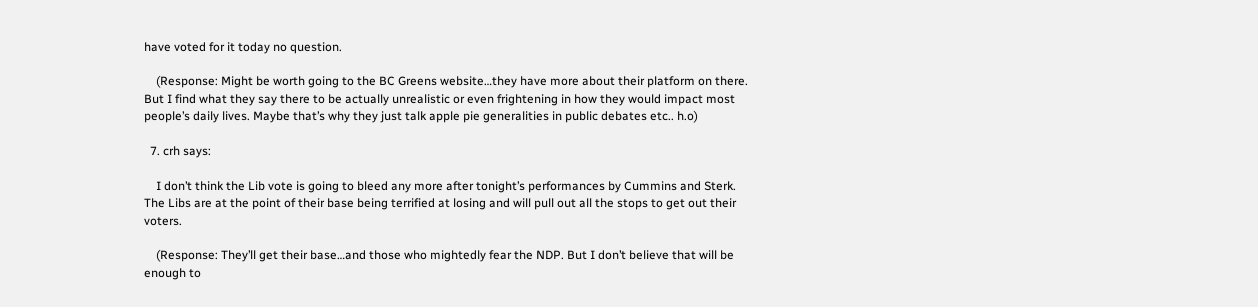have voted for it today no question.

    (Response: Might be worth going to the BC Greens website…they have more about their platform on there. But I find what they say there to be actually unrealistic or even frightening in how they would impact most people’s daily lives. Maybe that’s why they just talk apple pie generalities in public debates etc.. h.o)

  7. crh says:

    I don’t think the Lib vote is going to bleed any more after tonight’s performances by Cummins and Sterk. The Libs are at the point of their base being terrified at losing and will pull out all the stops to get out their voters.

    (Response: They’ll get their base…and those who mightedly fear the NDP. But I don’t believe that will be enough to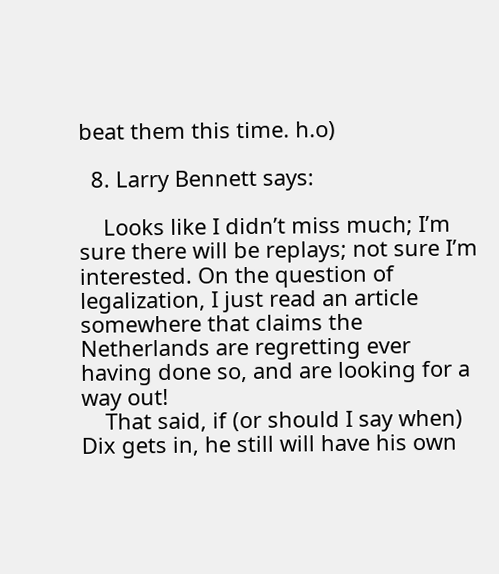beat them this time. h.o)

  8. Larry Bennett says:

    Looks like I didn’t miss much; I’m sure there will be replays; not sure I’m interested. On the question of legalization, I just read an article somewhere that claims the Netherlands are regretting ever having done so, and are looking for a way out!
    That said, if (or should I say when) Dix gets in, he still will have his own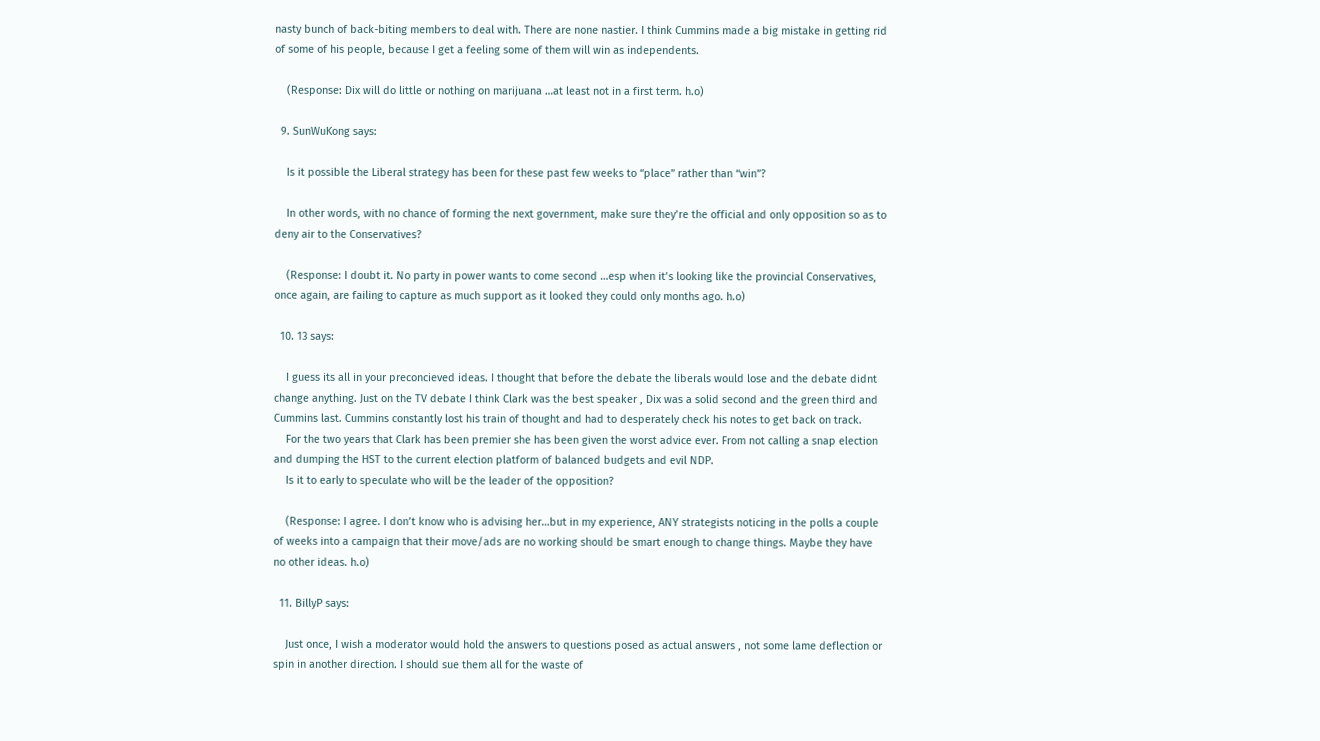nasty bunch of back-biting members to deal with. There are none nastier. I think Cummins made a big mistake in getting rid of some of his people, because I get a feeling some of them will win as independents.

    (Response: Dix will do little or nothing on marijuana …at least not in a first term. h.o)

  9. SunWuKong says:

    Is it possible the Liberal strategy has been for these past few weeks to “place” rather than “win”?

    In other words, with no chance of forming the next government, make sure they’re the official and only opposition so as to deny air to the Conservatives?

    (Response: I doubt it. No party in power wants to come second …esp when it’s looking like the provincial Conservatives, once again, are failing to capture as much support as it looked they could only months ago. h.o)

  10. 13 says:

    I guess its all in your preconcieved ideas. I thought that before the debate the liberals would lose and the debate didnt change anything. Just on the TV debate I think Clark was the best speaker , Dix was a solid second and the green third and Cummins last. Cummins constantly lost his train of thought and had to desperately check his notes to get back on track.
    For the two years that Clark has been premier she has been given the worst advice ever. From not calling a snap election and dumping the HST to the current election platform of balanced budgets and evil NDP.
    Is it to early to speculate who will be the leader of the opposition?

    (Response: I agree. I don’t know who is advising her…but in my experience, ANY strategists noticing in the polls a couple of weeks into a campaign that their move/ads are no working should be smart enough to change things. Maybe they have no other ideas. h.o)

  11. BillyP says:

    Just once, I wish a moderator would hold the answers to questions posed as actual answers , not some lame deflection or spin in another direction. I should sue them all for the waste of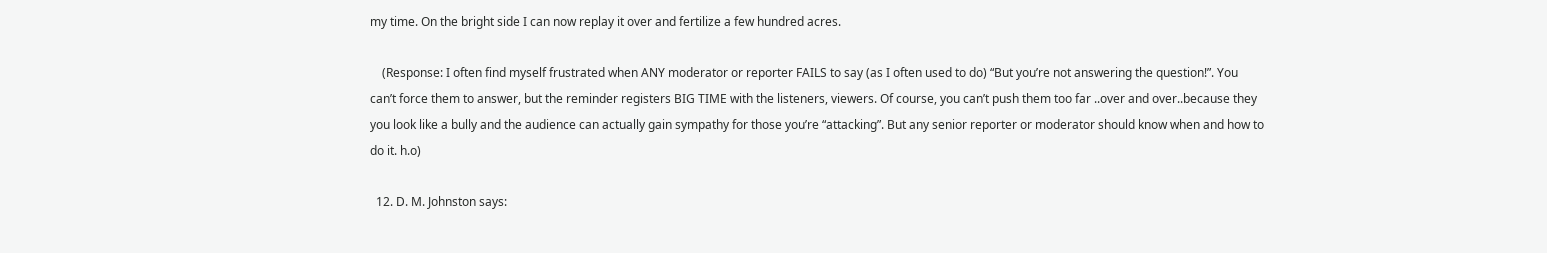my time. On the bright side I can now replay it over and fertilize a few hundred acres.

    (Response: I often find myself frustrated when ANY moderator or reporter FAILS to say (as I often used to do) “But you’re not answering the question!”. You can’t force them to answer, but the reminder registers BIG TIME with the listeners, viewers. Of course, you can’t push them too far ..over and over..because they you look like a bully and the audience can actually gain sympathy for those you’re “attacking”. But any senior reporter or moderator should know when and how to do it. h.o)

  12. D. M. Johnston says: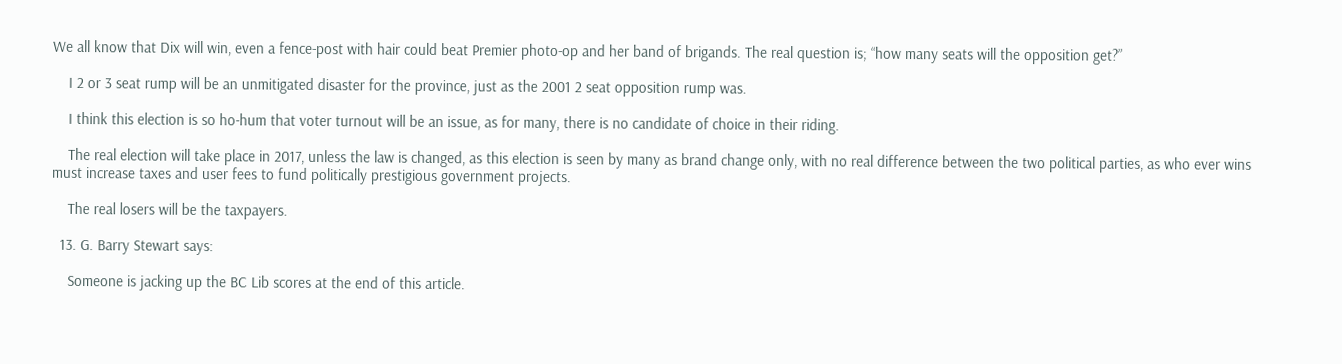We all know that Dix will win, even a fence-post with hair could beat Premier photo-op and her band of brigands. The real question is; “how many seats will the opposition get?”

    I 2 or 3 seat rump will be an unmitigated disaster for the province, just as the 2001 2 seat opposition rump was.

    I think this election is so ho-hum that voter turnout will be an issue, as for many, there is no candidate of choice in their riding.

    The real election will take place in 2017, unless the law is changed, as this election is seen by many as brand change only, with no real difference between the two political parties, as who ever wins must increase taxes and user fees to fund politically prestigious government projects.

    The real losers will be the taxpayers.

  13. G. Barry Stewart says:

    Someone is jacking up the BC Lib scores at the end of this article.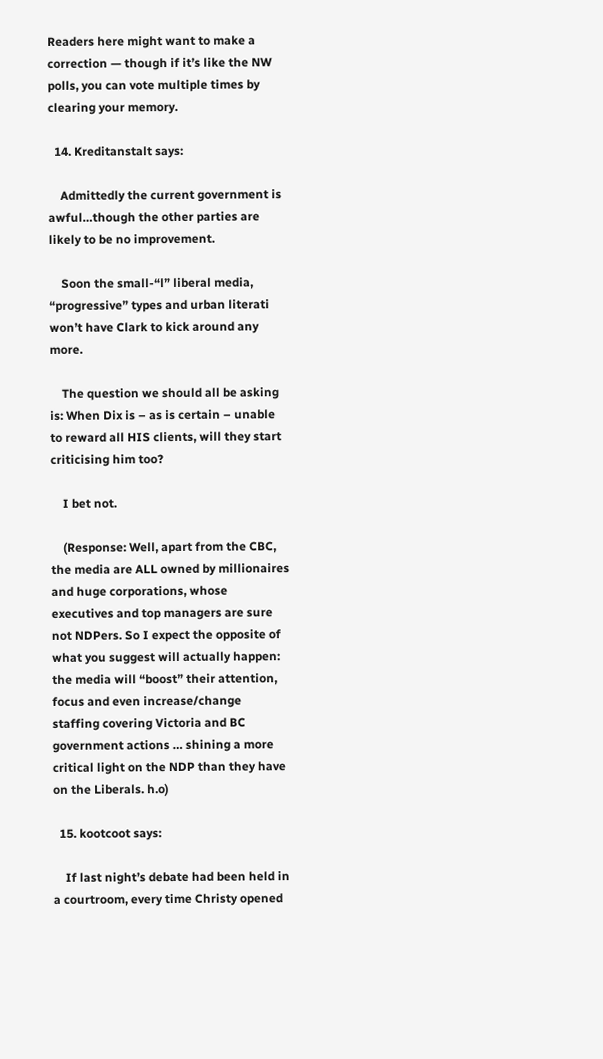Readers here might want to make a correction — though if it’s like the NW polls, you can vote multiple times by clearing your memory.

  14. Kreditanstalt says:

    Admittedly the current government is awful…though the other parties are likely to be no improvement.

    Soon the small-“l” liberal media, “progressive” types and urban literati won’t have Clark to kick around any more.

    The question we should all be asking is: When Dix is – as is certain – unable to reward all HIS clients, will they start criticising him too?

    I bet not.

    (Response: Well, apart from the CBC, the media are ALL owned by millionaires and huge corporations, whose executives and top managers are sure not NDPers. So I expect the opposite of what you suggest will actually happen: the media will “boost” their attention, focus and even increase/change staffing covering Victoria and BC government actions … shining a more critical light on the NDP than they have on the Liberals. h.o)

  15. kootcoot says:

    If last night’s debate had been held in a courtroom, every time Christy opened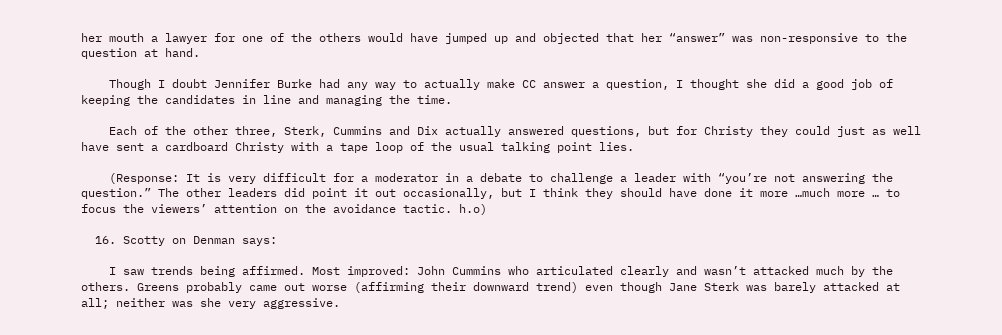her mouth a lawyer for one of the others would have jumped up and objected that her “answer” was non-responsive to the question at hand.

    Though I doubt Jennifer Burke had any way to actually make CC answer a question, I thought she did a good job of keeping the candidates in line and managing the time.

    Each of the other three, Sterk, Cummins and Dix actually answered questions, but for Christy they could just as well have sent a cardboard Christy with a tape loop of the usual talking point lies.

    (Response: It is very difficult for a moderator in a debate to challenge a leader with “you’re not answering the question.” The other leaders did point it out occasionally, but I think they should have done it more …much more … to focus the viewers’ attention on the avoidance tactic. h.o)

  16. Scotty on Denman says:

    I saw trends being affirmed. Most improved: John Cummins who articulated clearly and wasn’t attacked much by the others. Greens probably came out worse (affirming their downward trend) even though Jane Sterk was barely attacked at all; neither was she very aggressive.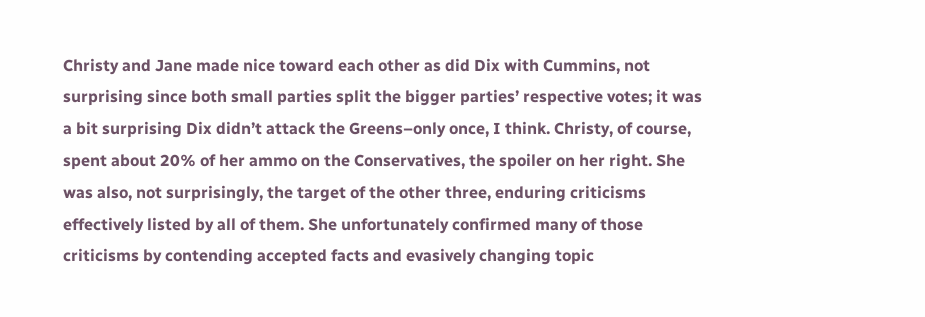Christy and Jane made nice toward each other as did Dix with Cummins, not surprising since both small parties split the bigger parties’ respective votes; it was a bit surprising Dix didn’t attack the Greens–only once, I think. Christy, of course, spent about 20% of her ammo on the Conservatives, the spoiler on her right. She was also, not surprisingly, the target of the other three, enduring criticisms effectively listed by all of them. She unfortunately confirmed many of those criticisms by contending accepted facts and evasively changing topic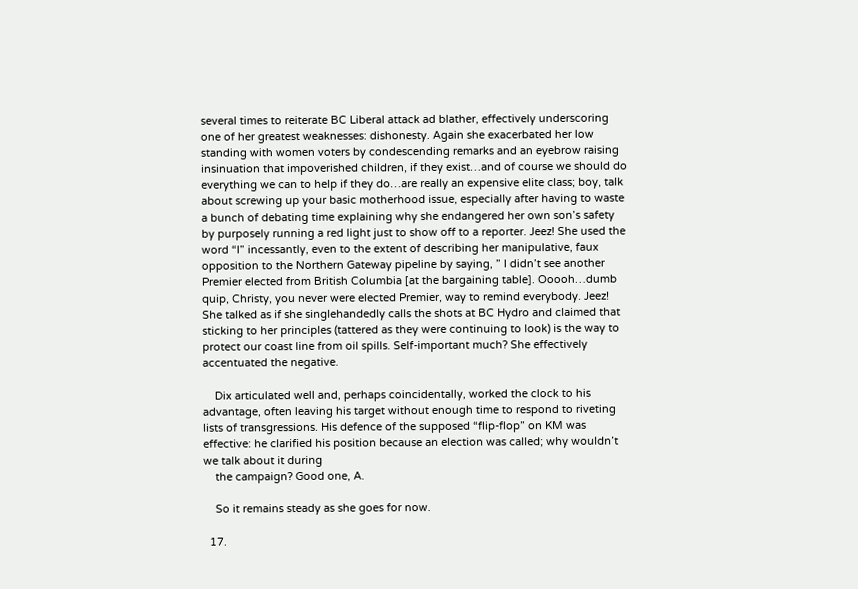several times to reiterate BC Liberal attack ad blather, effectively underscoring one of her greatest weaknesses: dishonesty. Again she exacerbated her low standing with women voters by condescending remarks and an eyebrow raising insinuation that impoverished children, if they exist…and of course we should do everything we can to help if they do…are really an expensive elite class; boy, talk about screwing up your basic motherhood issue, especially after having to waste a bunch of debating time explaining why she endangered her own son’s safety by purposely running a red light just to show off to a reporter. Jeez! She used the word “I” incessantly, even to the extent of describing her manipulative, faux opposition to the Northern Gateway pipeline by saying, ” I didn’t see another Premier elected from British Columbia [at the bargaining table]. Ooooh…dumb quip, Christy, you never were elected Premier, way to remind everybody. Jeez! She talked as if she singlehandedly calls the shots at BC Hydro and claimed that sticking to her principles (tattered as they were continuing to look) is the way to protect our coast line from oil spills. Self-important much? She effectively accentuated the negative.

    Dix articulated well and, perhaps coincidentally, worked the clock to his advantage, often leaving his target without enough time to respond to riveting lists of transgressions. His defence of the supposed “flip-flop” on KM was effective: he clarified his position because an election was called; why wouldn’t we talk about it during
    the campaign? Good one, A.

    So it remains steady as she goes for now.

  17.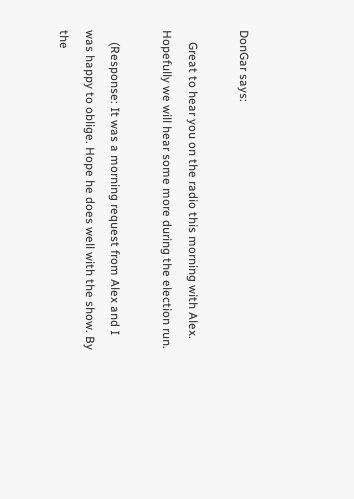DonGar says:

    Great to hear you on the radio this morning with Alex. Hopefully we will hear some more during the election run.

    (Response: It was a morning request from Alex and I was happy to oblige. Hope he does well with the show. By the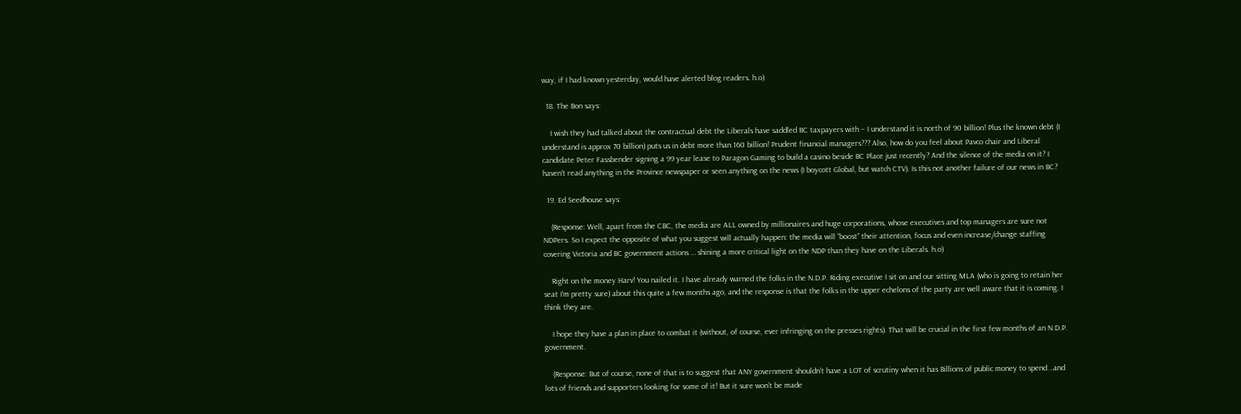way, if I had known yesterday, would have alerted blog readers. h.o)

  18. The Bon says:

    I wish they had talked about the contractual debt the Liberals have saddled BC taxpayers with – I understand it is north of 90 billion! Plus the known debt (I understand is approx 70 billion) puts us in debt more than 160 billion! Prudent financial managers??? Also, how do you feel about Pavco chair and Liberal candidate Peter Fassbender signing a 99 year lease to Paragon Gaming to build a casino beside BC Place just recently? And the silence of the media on it? I haven’t read anything in the Province newspaper or seen anything on the news (I boycott Global, but watch CTV). Is this not another failure of our news in BC?

  19. Ed Seedhouse says:

    (Response: Well, apart from the CBC, the media are ALL owned by millionaires and huge corporations, whose executives and top managers are sure not NDPers. So I expect the opposite of what you suggest will actually happen: the media will “boost” their attention, focus and even increase/change staffing covering Victoria and BC government actions … shining a more critical light on the NDP than they have on the Liberals. h.o)

    Right on the money Harv! You nailed it. I have already warned the folks in the N.D.P. Riding executive I sit on and our sitting MLA (who is going to retain her seat I’m pretty sure) about this quite a few months ago, and the response is that the folks in the upper echelons of the party are well aware that it is coming. I think they are.

    I hope they have a plan in place to combat it (without, of course, ever infringing on the presses rights). That will be crucial in the first few months of an N.D.P. government.

    (Response: But of course, none of that is to suggest that ANY government shouldn’t have a LOT of scrutiny when it has Billions of public money to spend ..and lots of friends and supporters looking for some of it! But it sure won’t be made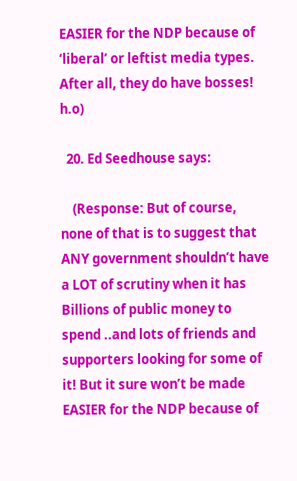EASIER for the NDP because of ‘liberal’ or leftist media types. After all, they do have bosses! h.o)

  20. Ed Seedhouse says:

    (Response: But of course, none of that is to suggest that ANY government shouldn’t have a LOT of scrutiny when it has Billions of public money to spend ..and lots of friends and supporters looking for some of it! But it sure won’t be made EASIER for the NDP because of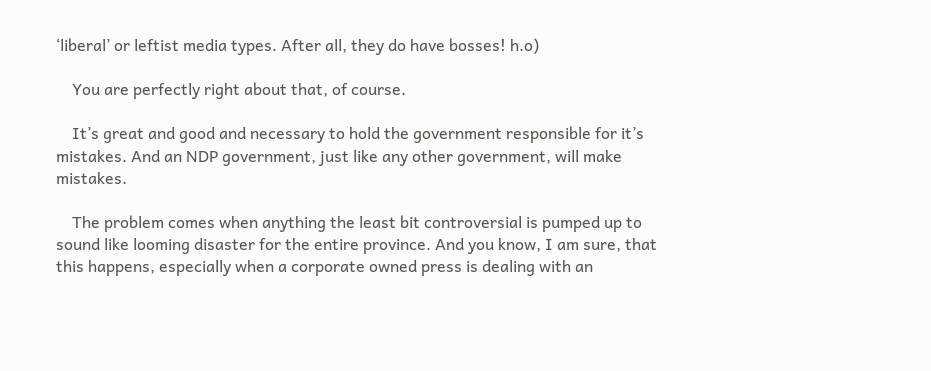‘liberal’ or leftist media types. After all, they do have bosses! h.o)

    You are perfectly right about that, of course.

    It’s great and good and necessary to hold the government responsible for it’s mistakes. And an NDP government, just like any other government, will make mistakes.

    The problem comes when anything the least bit controversial is pumped up to sound like looming disaster for the entire province. And you know, I am sure, that this happens, especially when a corporate owned press is dealing with an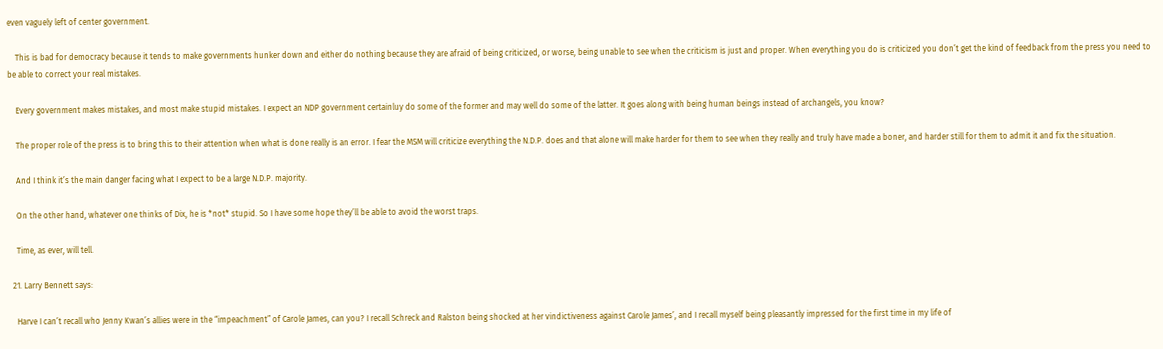even vaguely left of center government.

    This is bad for democracy because it tends to make governments hunker down and either do nothing because they are afraid of being criticized, or worse, being unable to see when the criticism is just and proper. When everything you do is criticized you don’t get the kind of feedback from the press you need to be able to correct your real mistakes.

    Every government makes mistakes, and most make stupid mistakes. I expect an NDP government certainluy do some of the former and may well do some of the latter. It goes along with being human beings instead of archangels, you know?

    The proper role of the press is to bring this to their attention when what is done really is an error. I fear the MSM will criticize everything the N.D.P. does and that alone will make harder for them to see when they really and truly have made a boner, and harder still for them to admit it and fix the situation.

    And I think it’s the main danger facing what I expect to be a large N.D.P. majority.

    On the other hand, whatever one thinks of Dix, he is *not* stupid. So I have some hope they’ll be able to avoid the worst traps.

    Time, as ever, will tell.

  21. Larry Bennett says:

    Harve I can’t recall who Jenny Kwan’s allies were in the “impeachment” of Carole James, can you? I recall Schreck and Ralston being shocked at her vindictiveness against Carole James’, and I recall myself being pleasantly impressed for the first time in my life of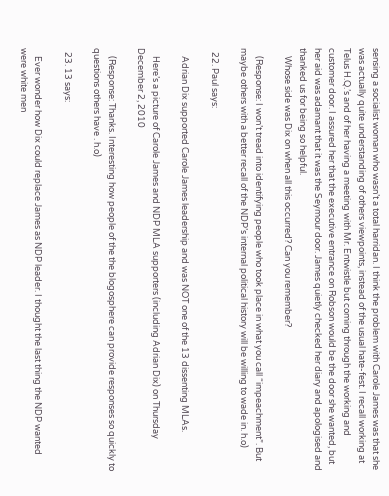sensing a socialist woman who wasn’t a total harridan. I think the problem with Carole James was that she was actually quite understanding of others viewpoints, instead of the usual hate-fest. I recall working at Telus H.Q.’s and of her having a meeting with Mr. Entwistle but coming through the working and customer door. I assured her that the executive entrance on Robson would be the door she wanted, but her aid was adamant that it was the Seymour door. James quietly checked her diary and apologised and thanked us for being so helpful.
    Whose side was Dix on when all this occurred? Can you remember?

    (Response: I won’t tread into identifying people who took place in what you call “impeachment”. But maybe others with a better recall of the NDP’s internal political history will be willing to wade in. h.o)

  22. Paul says:

    Adrian Dix supported Carole James leadership and was NOT one of the 13 dissenting MLAs.

    Here’s a picture of Carole James and NDP MLA supporters (including Adrian Dix) on Thursday December 2, 2010

    (Response: Thanks. Interesting how people of the the blogosphere can provide responses so quickly to questions others have . h.o)

  23. 13 says:

    Ever wonder how Dix could replace James as NDP leader. I thought the last thing the NDP wanted were white men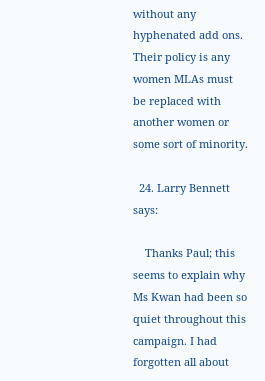without any hyphenated add ons. Their policy is any women MLAs must be replaced with another women or some sort of minority.

  24. Larry Bennett says:

    Thanks Paul; this seems to explain why Ms Kwan had been so quiet throughout this campaign. I had forgotten all about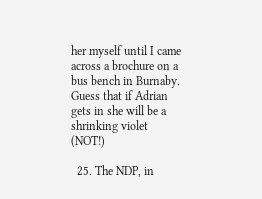her myself until I came across a brochure on a bus bench in Burnaby. Guess that if Adrian gets in she will be a shrinking violet (NOT!)

  25. The NDP, in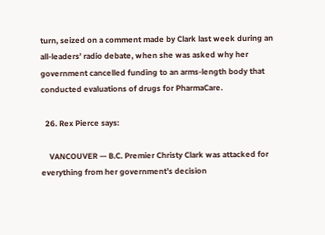turn, seized on a comment made by Clark last week during an all-leaders’ radio debate, when she was asked why her government cancelled funding to an arms-length body that conducted evaluations of drugs for PharmaCare.

  26. Rex Pierce says:

    VANCOUVER — B.C. Premier Christy Clark was attacked for everything from her government’s decision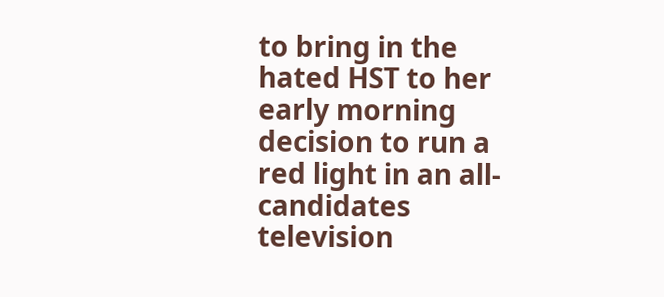to bring in the hated HST to her early morning decision to run a red light in an all-candidates television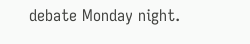debate Monday night.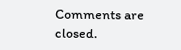Comments are closed.